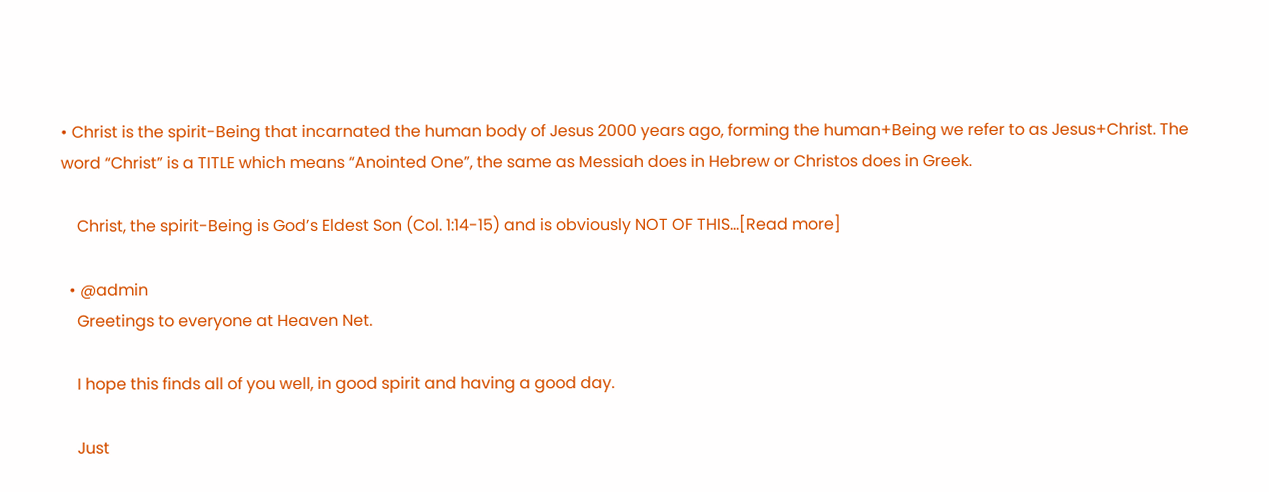• Christ is the spirit-Being that incarnated the human body of Jesus 2000 years ago, forming the human+Being we refer to as Jesus+Christ. The word “Christ” is a TITLE which means “Anointed One”, the same as Messiah does in Hebrew or Christos does in Greek.

    Christ, the spirit-Being is God’s Eldest Son (Col. 1:14-15) and is obviously NOT OF THIS…[Read more]

  • @admin
    Greetings to everyone at Heaven Net.

    I hope this finds all of you well, in good spirit and having a good day.

    Just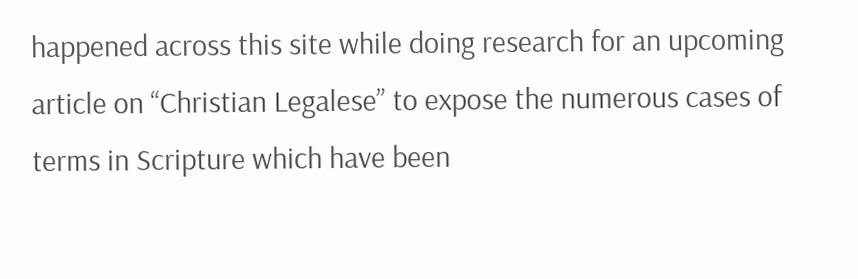happened across this site while doing research for an upcoming article on “Christian Legalese” to expose the numerous cases of terms in Scripture which have been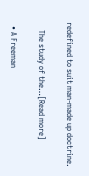redefined to suit man-made up doctrine.

    The study of the…[Read more]

  • A Freeman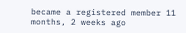became a registered member 11 months, 2 weeks ago